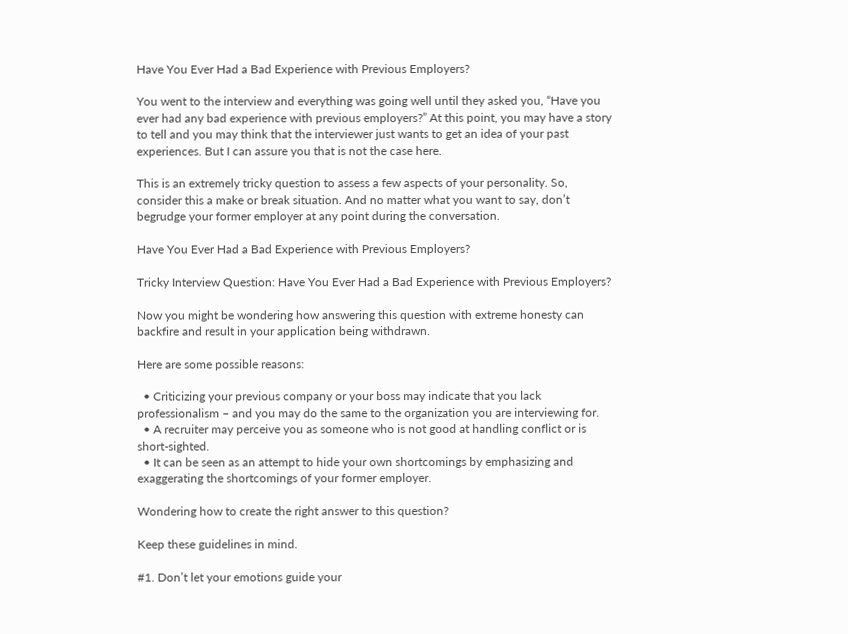Have You Ever Had a Bad Experience with Previous Employers?

You went to the interview and everything was going well until they asked you, “Have you ever had any bad experience with previous employers?” At this point, you may have a story to tell and you may think that the interviewer just wants to get an idea of your past experiences. But I can assure you that is not the case here.

This is an extremely tricky question to assess a few aspects of your personality. So, consider this a make or break situation. And no matter what you want to say, don’t begrudge your former employer at any point during the conversation.

Have You Ever Had a Bad Experience with Previous Employers?

Tricky Interview Question: Have You Ever Had a Bad Experience with Previous Employers?

Now you might be wondering how answering this question with extreme honesty can backfire and result in your application being withdrawn.

Here are some possible reasons:

  • Criticizing your previous company or your boss may indicate that you lack professionalism – and you may do the same to the organization you are interviewing for.
  • A recruiter may perceive you as someone who is not good at handling conflict or is short-sighted.
  • It can be seen as an attempt to hide your own shortcomings by emphasizing and exaggerating the shortcomings of your former employer.

Wondering how to create the right answer to this question?

Keep these guidelines in mind.

#1. Don’t let your emotions guide your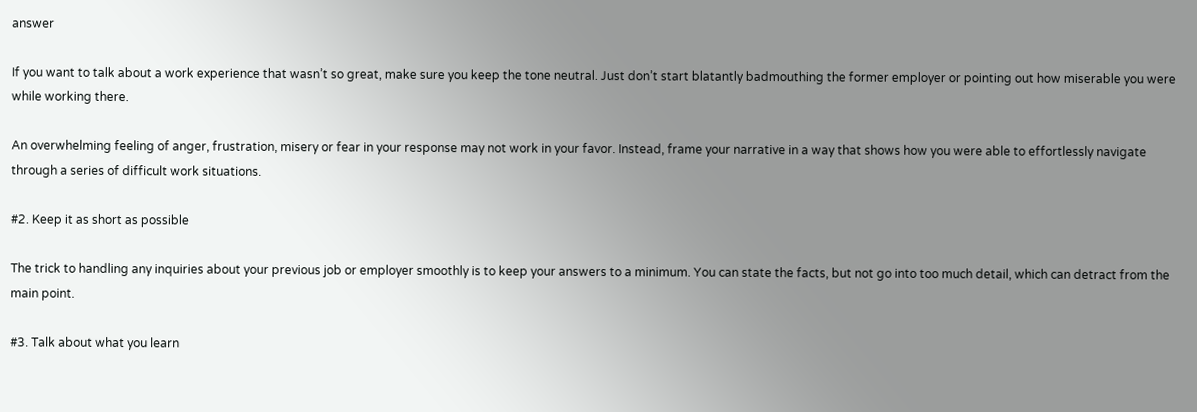answer

If you want to talk about a work experience that wasn’t so great, make sure you keep the tone neutral. Just don’t start blatantly badmouthing the former employer or pointing out how miserable you were while working there.

An overwhelming feeling of anger, frustration, misery or fear in your response may not work in your favor. Instead, frame your narrative in a way that shows how you were able to effortlessly navigate through a series of difficult work situations.

#2. Keep it as short as possible

The trick to handling any inquiries about your previous job or employer smoothly is to keep your answers to a minimum. You can state the facts, but not go into too much detail, which can detract from the main point.

#3. Talk about what you learn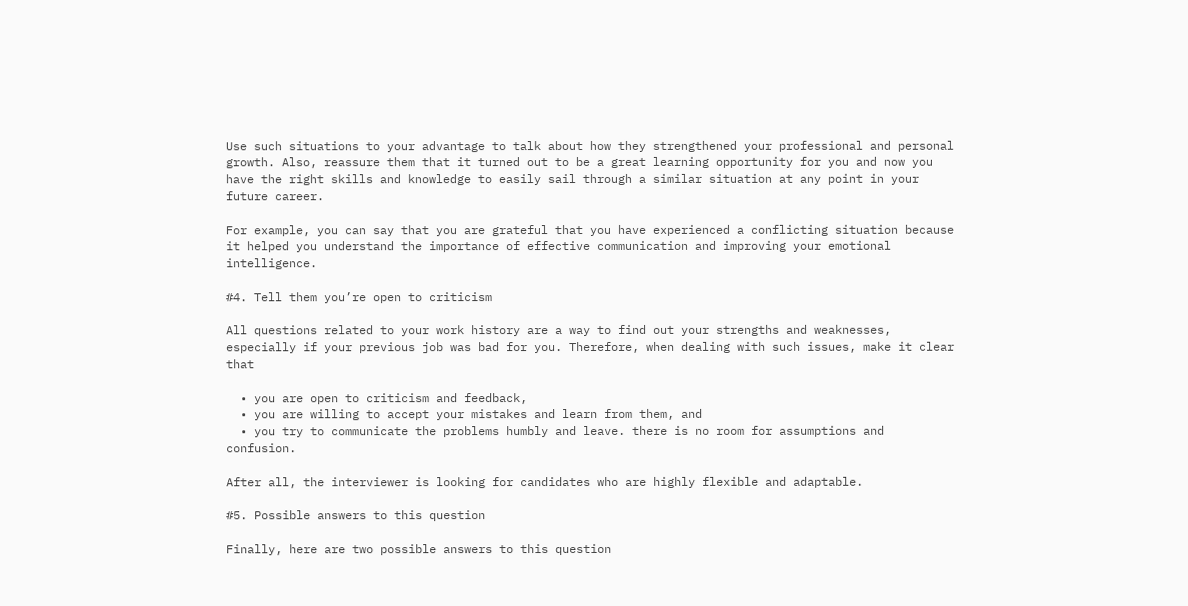Use such situations to your advantage to talk about how they strengthened your professional and personal growth. Also, reassure them that it turned out to be a great learning opportunity for you and now you have the right skills and knowledge to easily sail through a similar situation at any point in your future career.

For example, you can say that you are grateful that you have experienced a conflicting situation because it helped you understand the importance of effective communication and improving your emotional intelligence.

#4. Tell them you’re open to criticism

All questions related to your work history are a way to find out your strengths and weaknesses, especially if your previous job was bad for you. Therefore, when dealing with such issues, make it clear that

  • you are open to criticism and feedback,
  • you are willing to accept your mistakes and learn from them, and
  • you try to communicate the problems humbly and leave. there is no room for assumptions and confusion.

After all, the interviewer is looking for candidates who are highly flexible and adaptable.

#5. Possible answers to this question

Finally, here are two possible answers to this question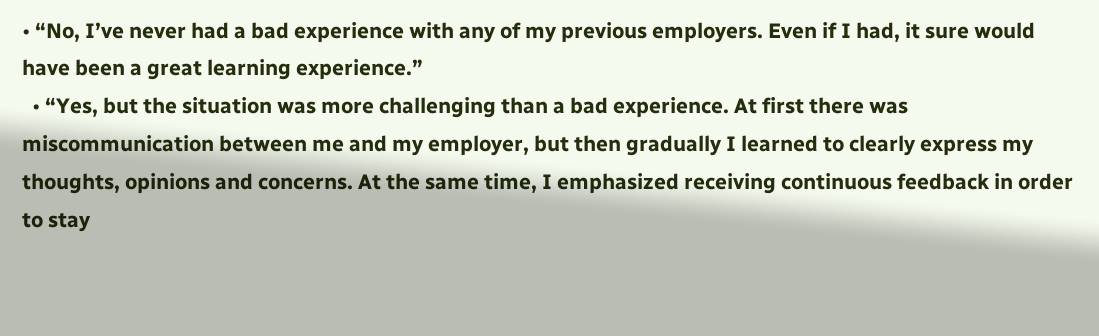• “No, I’ve never had a bad experience with any of my previous employers. Even if I had, it sure would have been a great learning experience.”
  • “Yes, but the situation was more challenging than a bad experience. At first there was miscommunication between me and my employer, but then gradually I learned to clearly express my thoughts, opinions and concerns. At the same time, I emphasized receiving continuous feedback in order to stay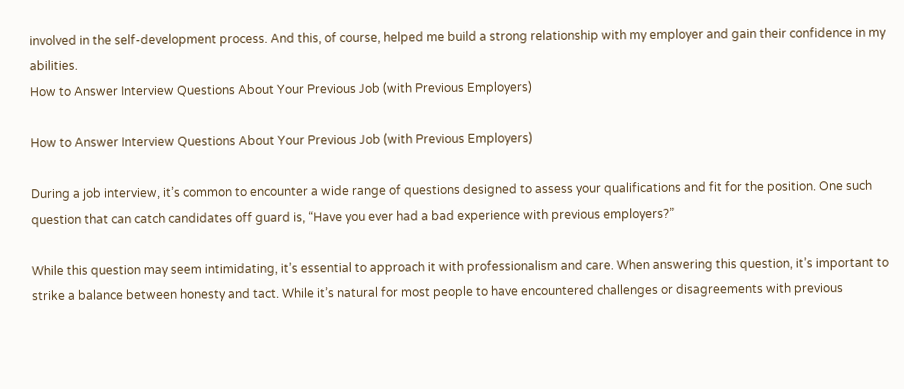involved in the self-development process. And this, of course, helped me build a strong relationship with my employer and gain their confidence in my abilities.
How to Answer Interview Questions About Your Previous Job (with Previous Employers)

How to Answer Interview Questions About Your Previous Job (with Previous Employers)

During a job interview, it’s common to encounter a wide range of questions designed to assess your qualifications and fit for the position. One such question that can catch candidates off guard is, “Have you ever had a bad experience with previous employers?”

While this question may seem intimidating, it’s essential to approach it with professionalism and care. When answering this question, it’s important to strike a balance between honesty and tact. While it’s natural for most people to have encountered challenges or disagreements with previous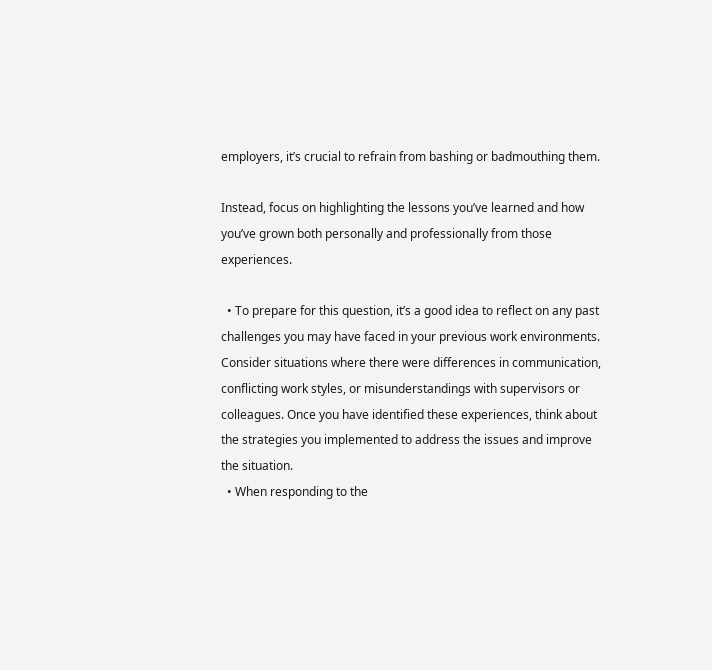employers, it’s crucial to refrain from bashing or badmouthing them.

Instead, focus on highlighting the lessons you’ve learned and how you’ve grown both personally and professionally from those experiences.

  • To prepare for this question, it’s a good idea to reflect on any past challenges you may have faced in your previous work environments. Consider situations where there were differences in communication, conflicting work styles, or misunderstandings with supervisors or colleagues. Once you have identified these experiences, think about the strategies you implemented to address the issues and improve the situation.
  • When responding to the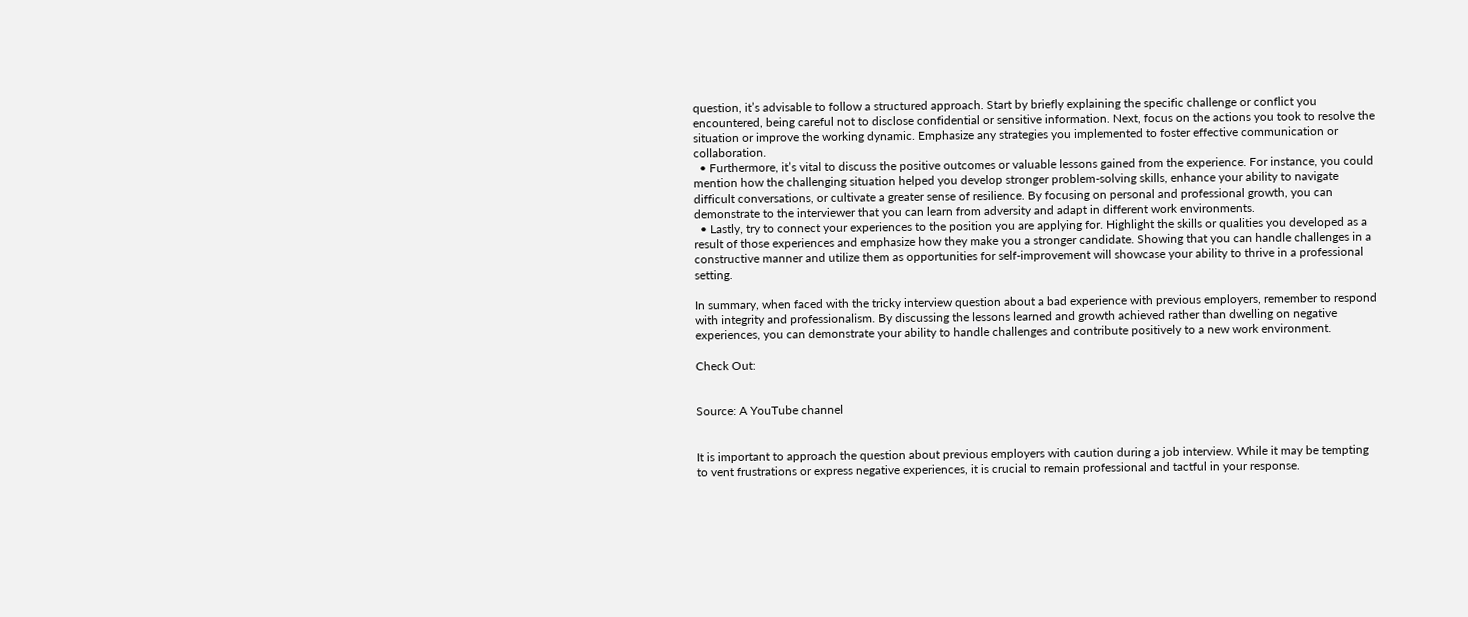question, it’s advisable to follow a structured approach. Start by briefly explaining the specific challenge or conflict you encountered, being careful not to disclose confidential or sensitive information. Next, focus on the actions you took to resolve the situation or improve the working dynamic. Emphasize any strategies you implemented to foster effective communication or collaboration.
  • Furthermore, it’s vital to discuss the positive outcomes or valuable lessons gained from the experience. For instance, you could mention how the challenging situation helped you develop stronger problem-solving skills, enhance your ability to navigate difficult conversations, or cultivate a greater sense of resilience. By focusing on personal and professional growth, you can demonstrate to the interviewer that you can learn from adversity and adapt in different work environments.
  • Lastly, try to connect your experiences to the position you are applying for. Highlight the skills or qualities you developed as a result of those experiences and emphasize how they make you a stronger candidate. Showing that you can handle challenges in a constructive manner and utilize them as opportunities for self-improvement will showcase your ability to thrive in a professional setting.

In summary, when faced with the tricky interview question about a bad experience with previous employers, remember to respond with integrity and professionalism. By discussing the lessons learned and growth achieved rather than dwelling on negative experiences, you can demonstrate your ability to handle challenges and contribute positively to a new work environment.

Check Out:


Source: A YouTube channel


It is important to approach the question about previous employers with caution during a job interview. While it may be tempting to vent frustrations or express negative experiences, it is crucial to remain professional and tactful in your response.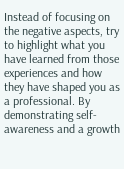Instead of focusing on the negative aspects, try to highlight what you have learned from those experiences and how they have shaped you as a professional. By demonstrating self-awareness and a growth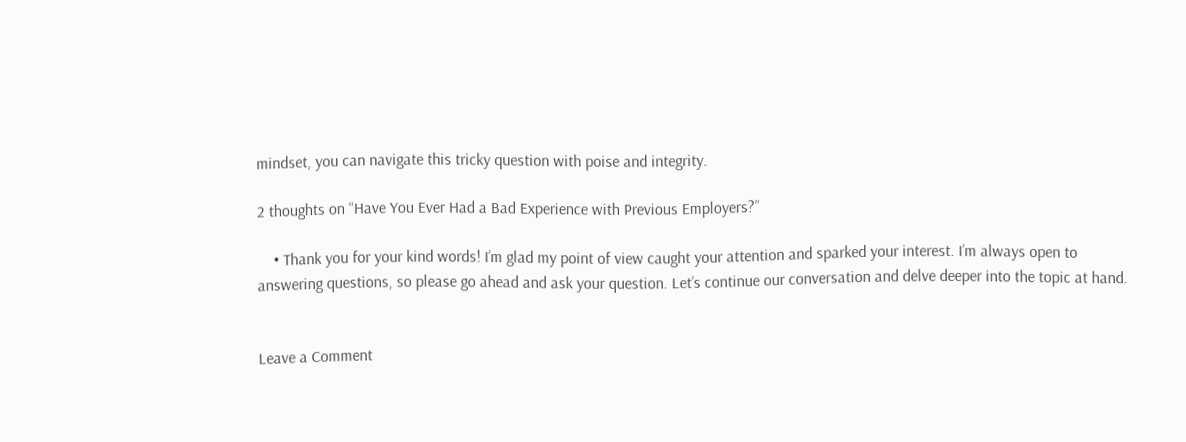mindset, you can navigate this tricky question with poise and integrity.

2 thoughts on “Have You Ever Had a Bad Experience with Previous Employers?”

    • Thank you for your kind words! I’m glad my point of view caught your attention and sparked your interest. I’m always open to answering questions, so please go ahead and ask your question. Let’s continue our conversation and delve deeper into the topic at hand.


Leave a Comment